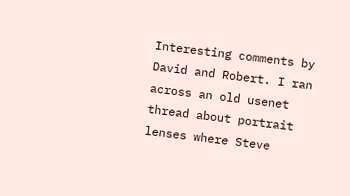Interesting comments by David and Robert. I ran across an old usenet thread about portrait lenses where Steve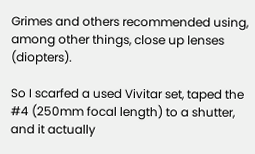Grimes and others recommended using, among other things, close up lenses (diopters).

So I scarfed a used Vivitar set, taped the #4 (250mm focal length) to a shutter, and it actually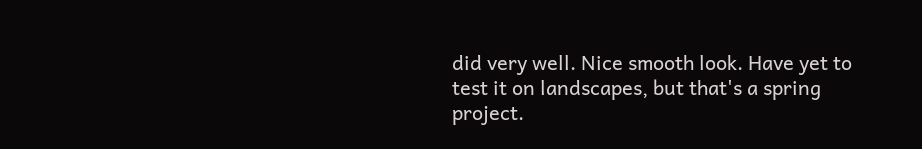did very well. Nice smooth look. Have yet to test it on landscapes, but that's a spring project.